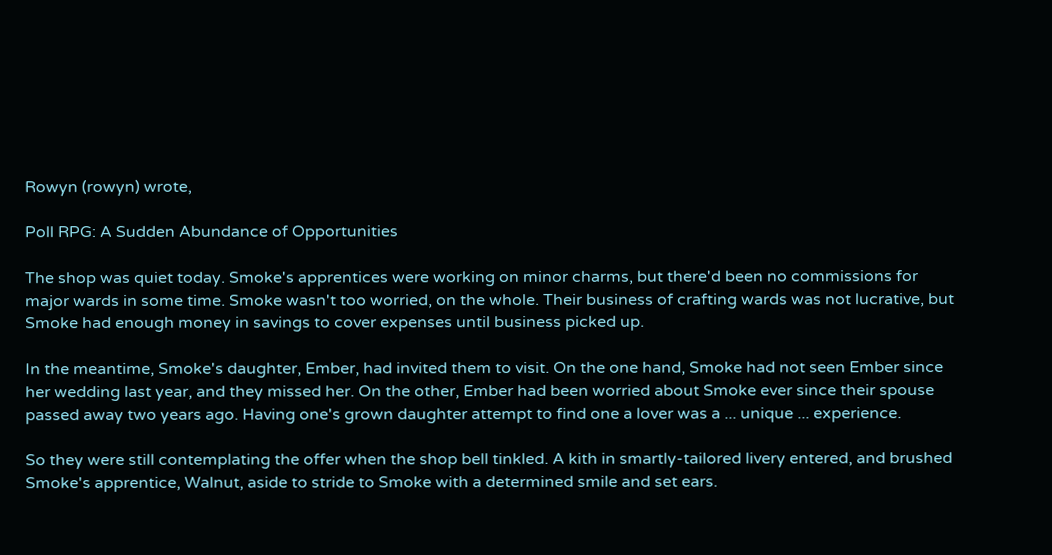Rowyn (rowyn) wrote,

Poll RPG: A Sudden Abundance of Opportunities

The shop was quiet today. Smoke's apprentices were working on minor charms, but there'd been no commissions for major wards in some time. Smoke wasn't too worried, on the whole. Their business of crafting wards was not lucrative, but Smoke had enough money in savings to cover expenses until business picked up.

In the meantime, Smoke's daughter, Ember, had invited them to visit. On the one hand, Smoke had not seen Ember since her wedding last year, and they missed her. On the other, Ember had been worried about Smoke ever since their spouse passed away two years ago. Having one's grown daughter attempt to find one a lover was a ... unique ... experience.

So they were still contemplating the offer when the shop bell tinkled. A kith in smartly-tailored livery entered, and brushed Smoke's apprentice, Walnut, aside to stride to Smoke with a determined smile and set ears.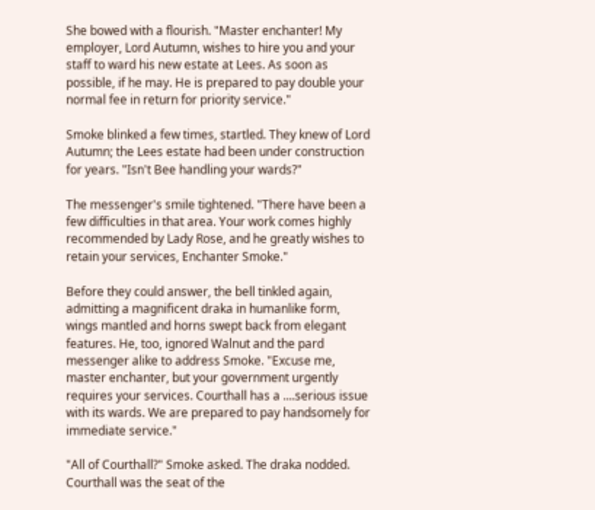She bowed with a flourish. "Master enchanter! My employer, Lord Autumn, wishes to hire you and your staff to ward his new estate at Lees. As soon as possible, if he may. He is prepared to pay double your normal fee in return for priority service."

Smoke blinked a few times, startled. They knew of Lord Autumn; the Lees estate had been under construction for years. "Isn't Bee handling your wards?"

The messenger's smile tightened. "There have been a few difficulties in that area. Your work comes highly recommended by Lady Rose, and he greatly wishes to retain your services, Enchanter Smoke."

Before they could answer, the bell tinkled again, admitting a magnificent draka in humanlike form, wings mantled and horns swept back from elegant features. He, too, ignored Walnut and the pard messenger alike to address Smoke. "Excuse me, master enchanter, but your government urgently requires your services. Courthall has a ....serious issue with its wards. We are prepared to pay handsomely for immediate service."

"All of Courthall?" Smoke asked. The draka nodded. Courthall was the seat of the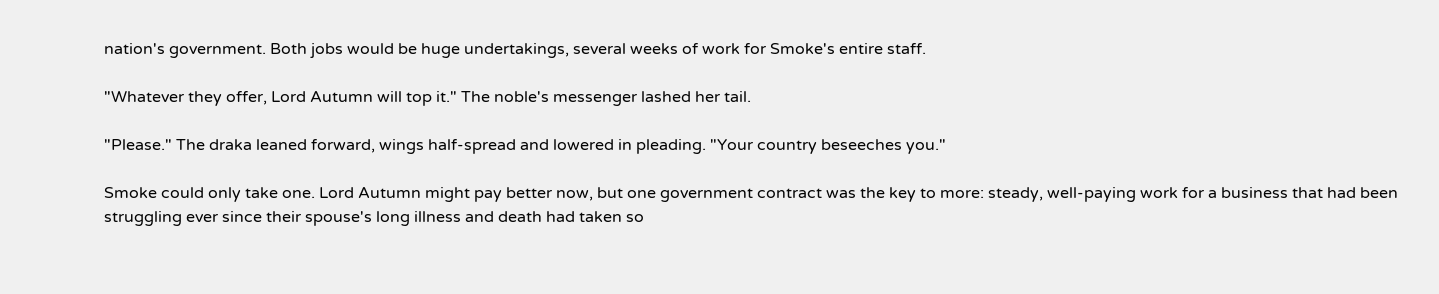nation's government. Both jobs would be huge undertakings, several weeks of work for Smoke's entire staff.

"Whatever they offer, Lord Autumn will top it." The noble's messenger lashed her tail.

"Please." The draka leaned forward, wings half-spread and lowered in pleading. "Your country beseeches you."

Smoke could only take one. Lord Autumn might pay better now, but one government contract was the key to more: steady, well-paying work for a business that had been struggling ever since their spouse's long illness and death had taken so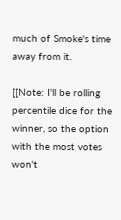much of Smoke's time away from it.

[[Note: I'll be rolling percentile dice for the winner, so the option with the most votes won't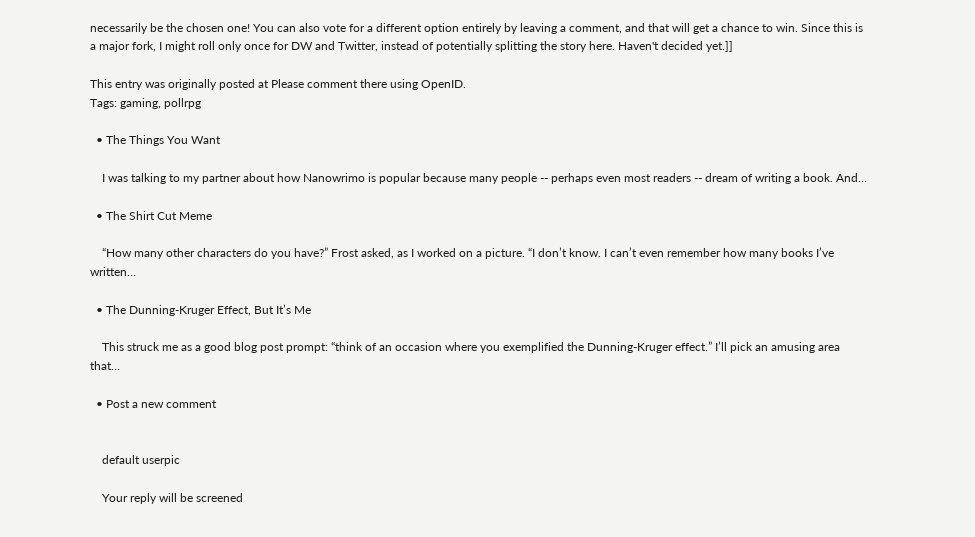necessarily be the chosen one! You can also vote for a different option entirely by leaving a comment, and that will get a chance to win. Since this is a major fork, I might roll only once for DW and Twitter, instead of potentially splitting the story here. Haven't decided yet.]]

This entry was originally posted at Please comment there using OpenID.
Tags: gaming, pollrpg

  • The Things You Want

    I was talking to my partner about how Nanowrimo is popular because many people -- perhaps even most readers -- dream of writing a book. And…

  • The Shirt Cut Meme

    “How many other characters do you have?” Frost asked, as I worked on a picture. “I don’t know. I can’t even remember how many books I’ve written…

  • The Dunning-Kruger Effect, But It’s Me

    This struck me as a good blog post prompt: “think of an occasion where you exemplified the Dunning-Kruger effect.” I’ll pick an amusing area that…

  • Post a new comment


    default userpic

    Your reply will be screened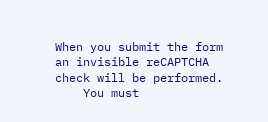When you submit the form an invisible reCAPTCHA check will be performed.
    You must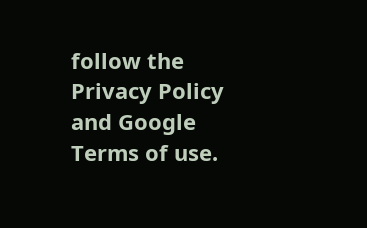follow the Privacy Policy and Google Terms of use.